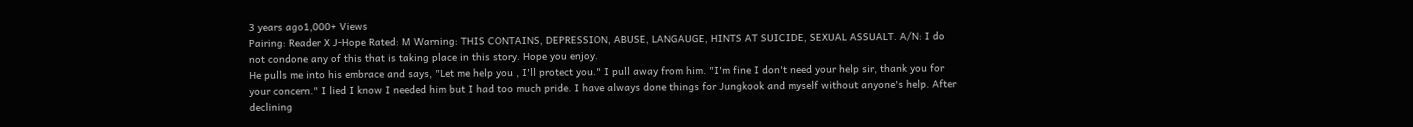3 years ago1,000+ Views
Pairing: Reader X J-Hope Rated: M Warning: THIS CONTAINS, DEPRESSION, ABUSE, LANGAUGE, HINTS AT SUICIDE, SEXUAL ASSUALT. A/N: I do not condone any of this that is taking place in this story. Hope you enjoy.
He pulls me into his embrace and says, "Let me help you , I'll protect you." I pull away from him. "I'm fine I don't need your help sir, thank you for your concern." I lied I know I needed him but I had too much pride. I have always done things for Jungkook and myself without anyone's help. After declining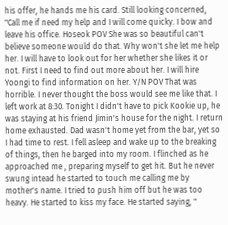his offer, he hands me his card. Still looking concerned, "Call me if need my help and I will come quicky. I bow and leave his office. Hoseok POV She was so beautiful can't believe someone would do that. Why won't she let me help her. I will have to look out for her whether she likes it or not. First I need to find out more about her. I will hire Yoongi to find information on her. Y/N POV That was horrible. I never thought the boss would see me like that. I left work at 8:30. Tonight I didn't have to pick Kookie up, he was staying at his friend Jimin's house for the night. I return home exhausted. Dad wasn't home yet from the bar, yet so I had time to rest. I fell asleep and wake up to the breaking of things, then he barged into my room. I flinched as he approached me , preparing myself to get hit. But he never swung intead he started to touch me calling me by mother's name. I tried to push him off but he was too heavy. He started to kiss my face. He started saying, "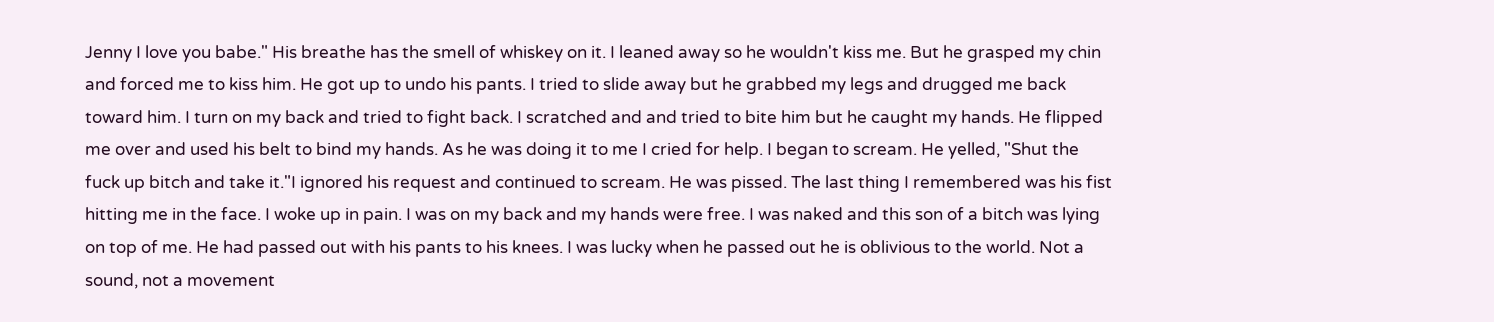Jenny I love you babe." His breathe has the smell of whiskey on it. I leaned away so he wouldn't kiss me. But he grasped my chin and forced me to kiss him. He got up to undo his pants. I tried to slide away but he grabbed my legs and drugged me back toward him. I turn on my back and tried to fight back. I scratched and and tried to bite him but he caught my hands. He flipped me over and used his belt to bind my hands. As he was doing it to me I cried for help. I began to scream. He yelled, "Shut the fuck up bitch and take it."I ignored his request and continued to scream. He was pissed. The last thing I remembered was his fist hitting me in the face. I woke up in pain. I was on my back and my hands were free. I was naked and this son of a bitch was lying on top of me. He had passed out with his pants to his knees. I was lucky when he passed out he is oblivious to the world. Not a sound, not a movement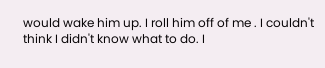would wake him up. I roll him off of me . I couldn't think I didn't know what to do. I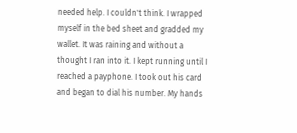needed help. I couldn't think. I wrapped myself in the bed sheet and gradded my wallet. It was raining and without a thought I ran into it. I kept running until I reached a payphone. I took out his card and began to dial his number. My hands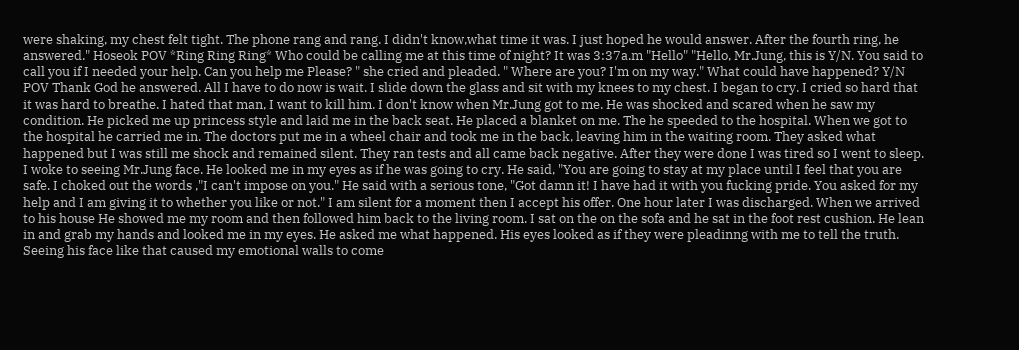were shaking, my chest felt tight. The phone rang and rang. I didn't know,what time it was. I just hoped he would answer. After the fourth ring, he answered." Hoseok POV *Ring Ring Ring* Who could be calling me at this time of night? It was 3:37a.m "Hello" "Hello, Mr.Jung, this is Y/N. You said to call you if I needed your help. Can you help me Please? " she cried and pleaded. " Where are you? I'm on my way." What could have happened? Y/N POV Thank God he answered. All I have to do now is wait. I slide down the glass and sit with my knees to my chest. I began to cry. I cried so hard that it was hard to breathe. I hated that man, I want to kill him. I don't know when Mr.Jung got to me. He was shocked and scared when he saw my condition. He picked me up princess style and laid me in the back seat. He placed a blanket on me. The he speeded to the hospital. When we got to the hospital he carried me in. The doctors put me in a wheel chair and took me in the back, leaving him in the waiting room. They asked what happened but I was still me shock and remained silent. They ran tests and all came back negative. After they were done I was tired so I went to sleep. I woke to seeing Mr.Jung face. He looked me in my eyes as if he was going to cry. He said, "You are going to stay at my place until I feel that you are safe. I choked out the words ,"I can't impose on you." He said with a serious tone, "Got damn it! I have had it with you fucking pride. You asked for my help and I am giving it to whether you like or not." I am silent for a moment then I accept his offer. One hour later I was discharged. When we arrived to his house He showed me my room and then followed him back to the living room. I sat on the on the sofa and he sat in the foot rest cushion. He lean in and grab my hands and looked me in my eyes. He asked me what happened. His eyes looked as if they were pleadinng with me to tell the truth. Seeing his face like that caused my emotional walls to come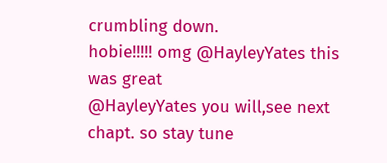crumbling down.
hobie!!!!! omg @HayleyYates this was great
@HayleyYates you will,see next chapt. so stay tune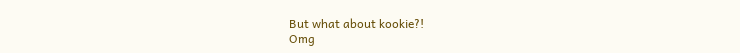But what about kookie?!
Omg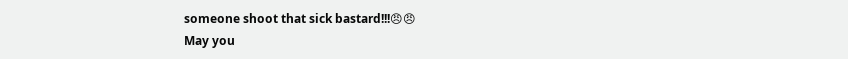someone shoot that sick bastard!!!😠😠
May you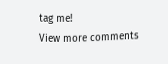tag me!
View more comments